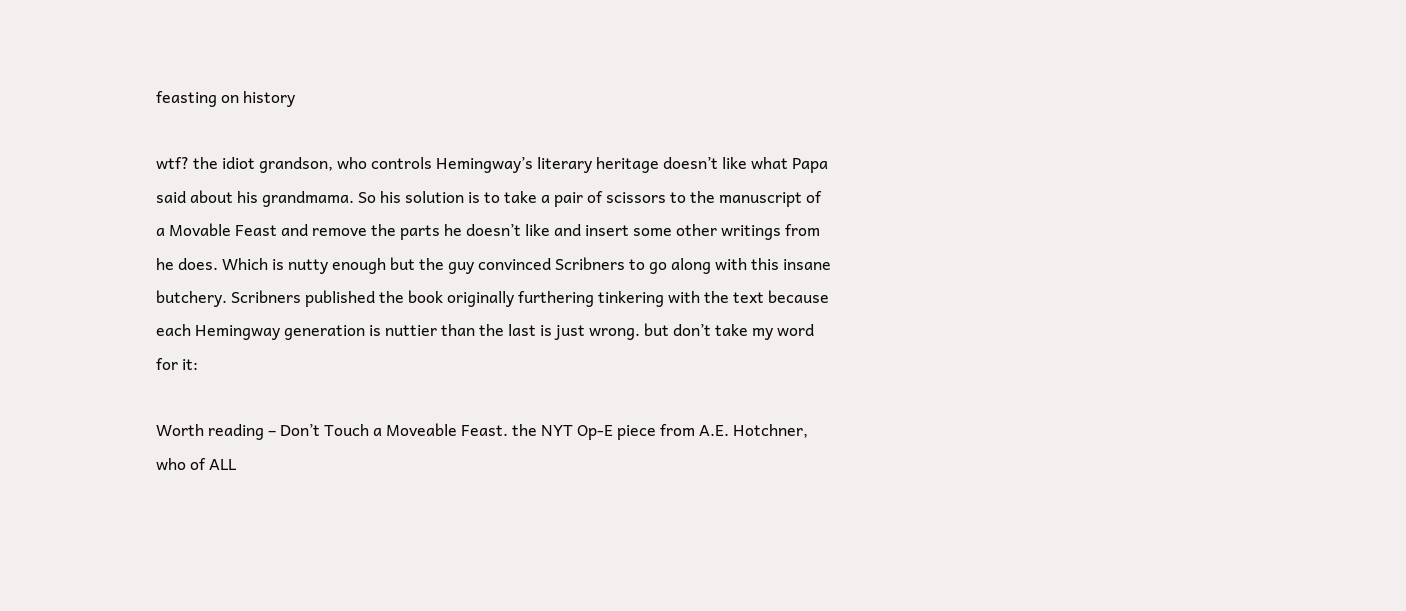feasting on history

wtf? the idiot grandson, who controls Hemingway’s literary heritage doesn’t like what Papa said about his grandmama. So his solution is to take a pair of scissors to the manuscript of a Movable Feast and remove the parts he doesn’t like and insert some other writings from he does. Which is nutty enough but the guy convinced Scribners to go along with this insane butchery. Scribners published the book originally furthering tinkering with the text because each Hemingway generation is nuttier than the last is just wrong. but don’t take my word for it:

Worth reading – Don’t Touch a Moveable Feast. the NYT Op-E piece from A.E. Hotchner, who of ALL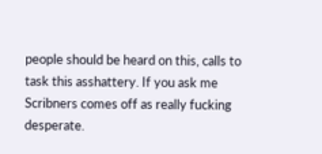people should be heard on this, calls to task this asshattery. If you ask me Scribners comes off as really fucking desperate.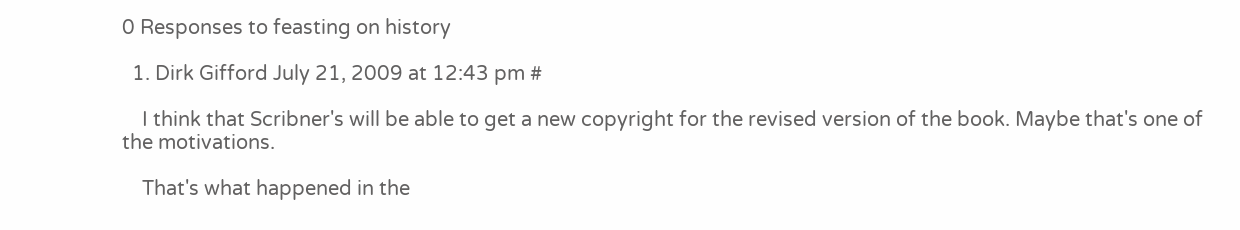0 Responses to feasting on history

  1. Dirk Gifford July 21, 2009 at 12:43 pm #

    I think that Scribner's will be able to get a new copyright for the revised version of the book. Maybe that's one of the motivations.

    That's what happened in the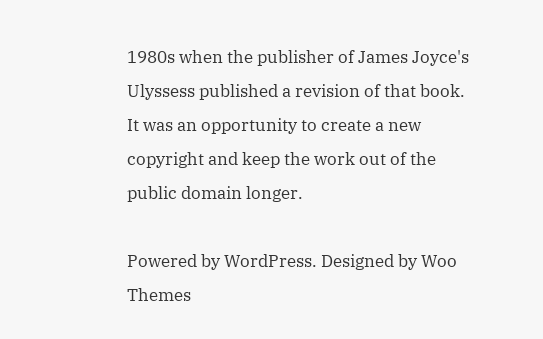1980s when the publisher of James Joyce's Ulyssess published a revision of that book. It was an opportunity to create a new copyright and keep the work out of the public domain longer.

Powered by WordPress. Designed by Woo Themes